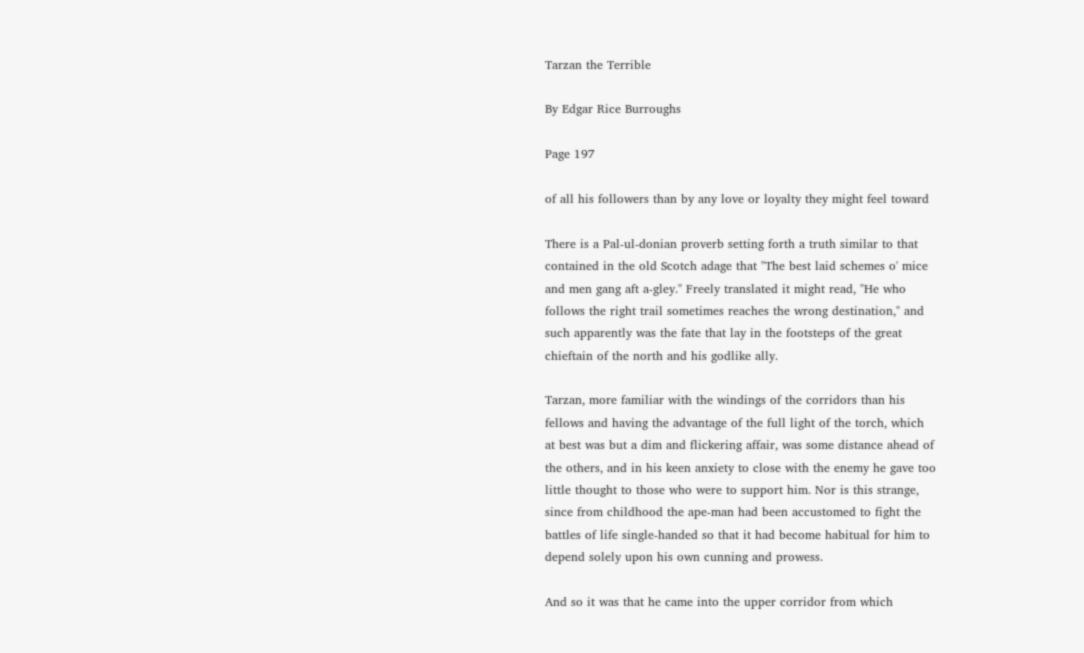Tarzan the Terrible

By Edgar Rice Burroughs

Page 197

of all his followers than by any love or loyalty they might feel toward

There is a Pal-ul-donian proverb setting forth a truth similar to that
contained in the old Scotch adage that "The best laid schemes o' mice
and men gang aft a-gley." Freely translated it might read, "He who
follows the right trail sometimes reaches the wrong destination," and
such apparently was the fate that lay in the footsteps of the great
chieftain of the north and his godlike ally.

Tarzan, more familiar with the windings of the corridors than his
fellows and having the advantage of the full light of the torch, which
at best was but a dim and flickering affair, was some distance ahead of
the others, and in his keen anxiety to close with the enemy he gave too
little thought to those who were to support him. Nor is this strange,
since from childhood the ape-man had been accustomed to fight the
battles of life single-handed so that it had become habitual for him to
depend solely upon his own cunning and prowess.

And so it was that he came into the upper corridor from which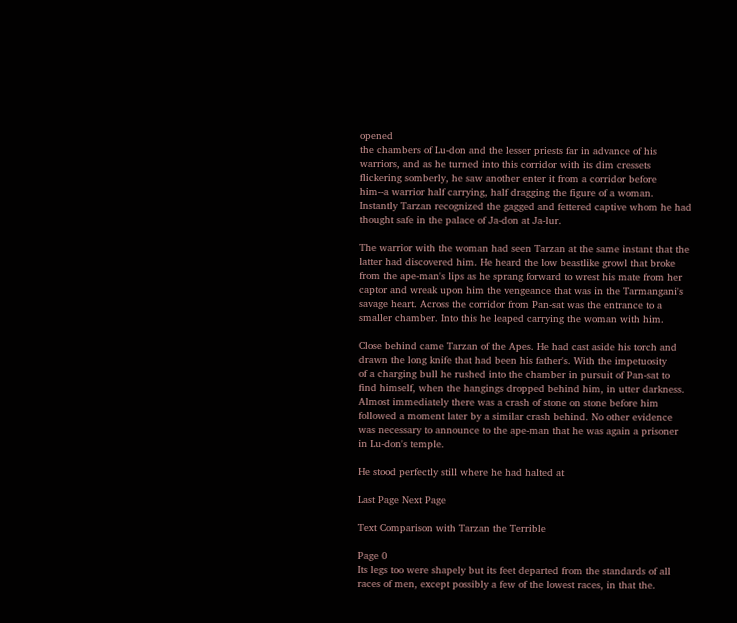opened
the chambers of Lu-don and the lesser priests far in advance of his
warriors, and as he turned into this corridor with its dim cressets
flickering somberly, he saw another enter it from a corridor before
him--a warrior half carrying, half dragging the figure of a woman.
Instantly Tarzan recognized the gagged and fettered captive whom he had
thought safe in the palace of Ja-don at Ja-lur.

The warrior with the woman had seen Tarzan at the same instant that the
latter had discovered him. He heard the low beastlike growl that broke
from the ape-man's lips as he sprang forward to wrest his mate from her
captor and wreak upon him the vengeance that was in the Tarmangani's
savage heart. Across the corridor from Pan-sat was the entrance to a
smaller chamber. Into this he leaped carrying the woman with him.

Close behind came Tarzan of the Apes. He had cast aside his torch and
drawn the long knife that had been his father's. With the impetuosity
of a charging bull he rushed into the chamber in pursuit of Pan-sat to
find himself, when the hangings dropped behind him, in utter darkness.
Almost immediately there was a crash of stone on stone before him
followed a moment later by a similar crash behind. No other evidence
was necessary to announce to the ape-man that he was again a prisoner
in Lu-don's temple.

He stood perfectly still where he had halted at

Last Page Next Page

Text Comparison with Tarzan the Terrible

Page 0
Its legs too were shapely but its feet departed from the standards of all races of men, except possibly a few of the lowest races, in that the.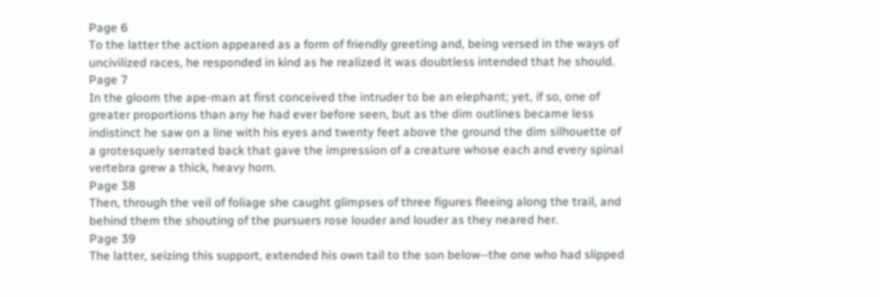Page 6
To the latter the action appeared as a form of friendly greeting and, being versed in the ways of uncivilized races, he responded in kind as he realized it was doubtless intended that he should.
Page 7
In the gloom the ape-man at first conceived the intruder to be an elephant; yet, if so, one of greater proportions than any he had ever before seen, but as the dim outlines became less indistinct he saw on a line with his eyes and twenty feet above the ground the dim silhouette of a grotesquely serrated back that gave the impression of a creature whose each and every spinal vertebra grew a thick, heavy horn.
Page 38
Then, through the veil of foliage she caught glimpses of three figures fleeing along the trail, and behind them the shouting of the pursuers rose louder and louder as they neared her.
Page 39
The latter, seizing this support, extended his own tail to the son below--the one who had slipped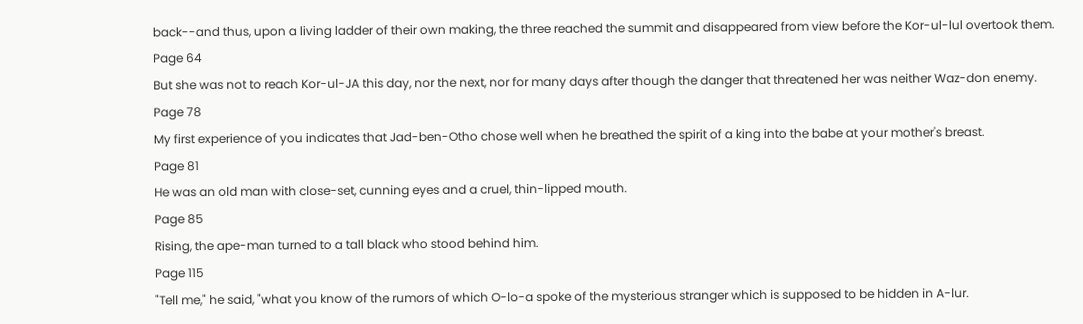back--and thus, upon a living ladder of their own making, the three reached the summit and disappeared from view before the Kor-ul-lul overtook them.
Page 64
But she was not to reach Kor-ul-JA this day, nor the next, nor for many days after though the danger that threatened her was neither Waz-don enemy.
Page 78
My first experience of you indicates that Jad-ben-Otho chose well when he breathed the spirit of a king into the babe at your mother's breast.
Page 81
He was an old man with close-set, cunning eyes and a cruel, thin-lipped mouth.
Page 85
Rising, the ape-man turned to a tall black who stood behind him.
Page 115
"Tell me," he said, "what you know of the rumors of which O-lo-a spoke of the mysterious stranger which is supposed to be hidden in A-lur.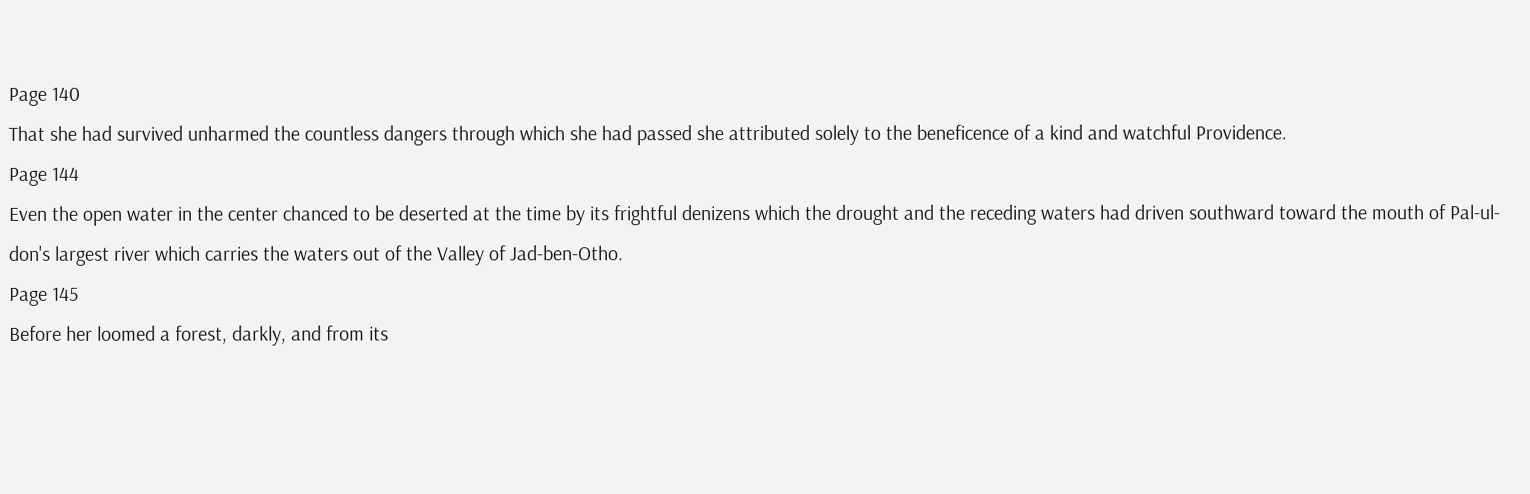Page 140
That she had survived unharmed the countless dangers through which she had passed she attributed solely to the beneficence of a kind and watchful Providence.
Page 144
Even the open water in the center chanced to be deserted at the time by its frightful denizens which the drought and the receding waters had driven southward toward the mouth of Pal-ul-don's largest river which carries the waters out of the Valley of Jad-ben-Otho.
Page 145
Before her loomed a forest, darkly, and from its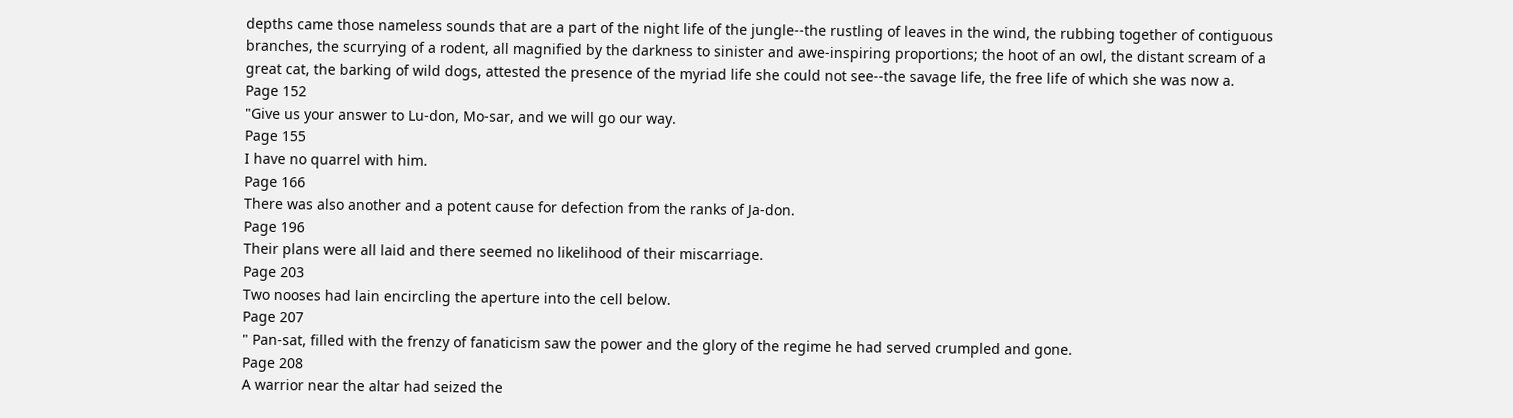depths came those nameless sounds that are a part of the night life of the jungle--the rustling of leaves in the wind, the rubbing together of contiguous branches, the scurrying of a rodent, all magnified by the darkness to sinister and awe-inspiring proportions; the hoot of an owl, the distant scream of a great cat, the barking of wild dogs, attested the presence of the myriad life she could not see--the savage life, the free life of which she was now a.
Page 152
"Give us your answer to Lu-don, Mo-sar, and we will go our way.
Page 155
I have no quarrel with him.
Page 166
There was also another and a potent cause for defection from the ranks of Ja-don.
Page 196
Their plans were all laid and there seemed no likelihood of their miscarriage.
Page 203
Two nooses had lain encircling the aperture into the cell below.
Page 207
" Pan-sat, filled with the frenzy of fanaticism saw the power and the glory of the regime he had served crumpled and gone.
Page 208
A warrior near the altar had seized the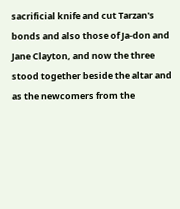sacrificial knife and cut Tarzan's bonds and also those of Ja-don and Jane Clayton, and now the three stood together beside the altar and as the newcomers from the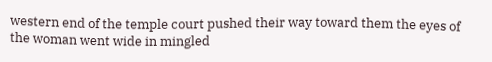western end of the temple court pushed their way toward them the eyes of the woman went wide in mingled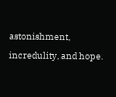astonishment, incredulity, and hope.